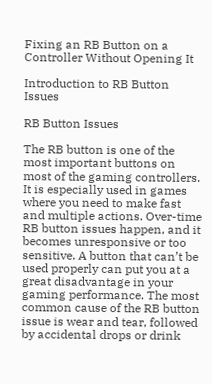Fixing an RB Button on a Controller Without Opening It

Introduction to RB Button Issues

RB Button Issues

The RB button is one of the most important buttons on most of the gaming controllers. It is especially used in games where you need to make fast and multiple actions. Over-time RB button issues happen, and it becomes unresponsive or too sensitive. A button that can’t be used properly can put you at a great disadvantage in your gaming performance. The most common cause of the RB button issue is wear and tear, followed by accidental drops or drink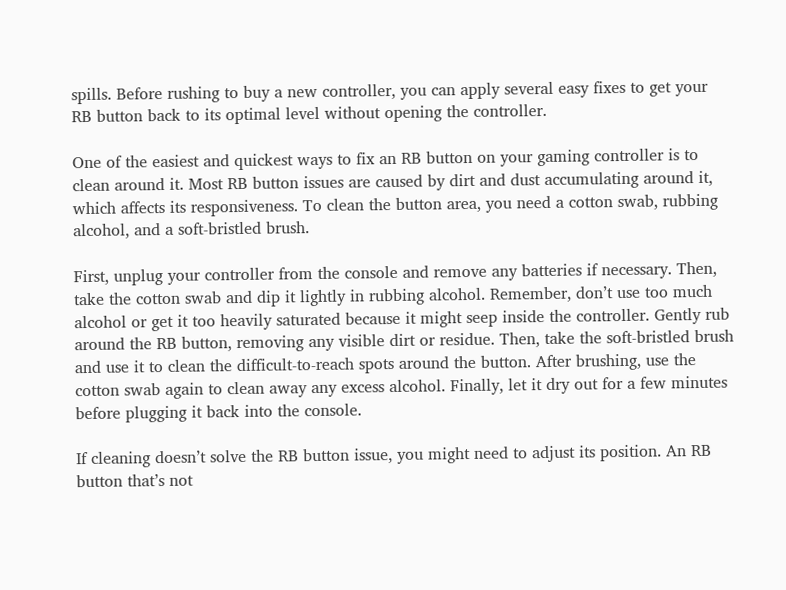spills. Before rushing to buy a new controller, you can apply several easy fixes to get your RB button back to its optimal level without opening the controller.

One of the easiest and quickest ways to fix an RB button on your gaming controller is to clean around it. Most RB button issues are caused by dirt and dust accumulating around it, which affects its responsiveness. To clean the button area, you need a cotton swab, rubbing alcohol, and a soft-bristled brush.

First, unplug your controller from the console and remove any batteries if necessary. Then, take the cotton swab and dip it lightly in rubbing alcohol. Remember, don’t use too much alcohol or get it too heavily saturated because it might seep inside the controller. Gently rub around the RB button, removing any visible dirt or residue. Then, take the soft-bristled brush and use it to clean the difficult-to-reach spots around the button. After brushing, use the cotton swab again to clean away any excess alcohol. Finally, let it dry out for a few minutes before plugging it back into the console.

If cleaning doesn’t solve the RB button issue, you might need to adjust its position. An RB button that’s not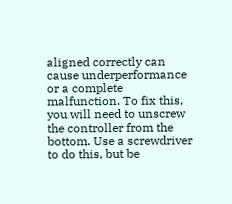aligned correctly can cause underperformance or a complete malfunction. To fix this, you will need to unscrew the controller from the bottom. Use a screwdriver to do this, but be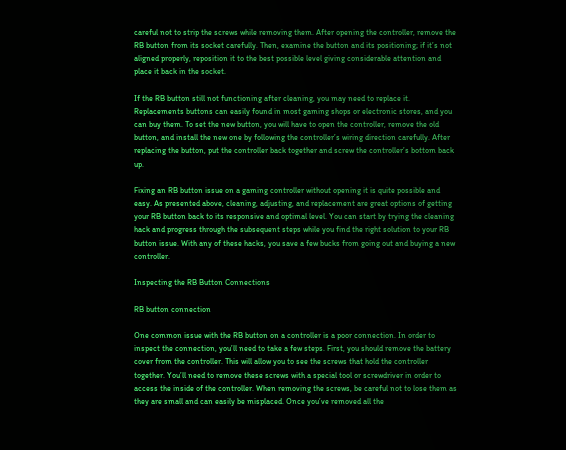careful not to strip the screws while removing them. After opening the controller, remove the RB button from its socket carefully. Then, examine the button and its positioning; if it’s not aligned properly, reposition it to the best possible level giving considerable attention and place it back in the socket.

If the RB button still not functioning after cleaning, you may need to replace it. Replacements buttons can easily found in most gaming shops or electronic stores, and you can buy them. To set the new button, you will have to open the controller, remove the old button, and install the new one by following the controller’s wiring direction carefully. After replacing the button, put the controller back together and screw the controller’s bottom back up.

Fixing an RB button issue on a gaming controller without opening it is quite possible and easy. As presented above, cleaning, adjusting, and replacement are great options of getting your RB button back to its responsive and optimal level. You can start by trying the cleaning hack and progress through the subsequent steps while you find the right solution to your RB button issue. With any of these hacks, you save a few bucks from going out and buying a new controller.

Inspecting the RB Button Connections

RB button connection

One common issue with the RB button on a controller is a poor connection. In order to inspect the connection, you’ll need to take a few steps. First, you should remove the battery cover from the controller. This will allow you to see the screws that hold the controller together. You’ll need to remove these screws with a special tool or screwdriver in order to access the inside of the controller. When removing the screws, be careful not to lose them as they are small and can easily be misplaced. Once you’ve removed all the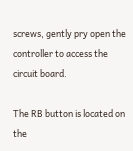screws, gently pry open the controller to access the circuit board.

The RB button is located on the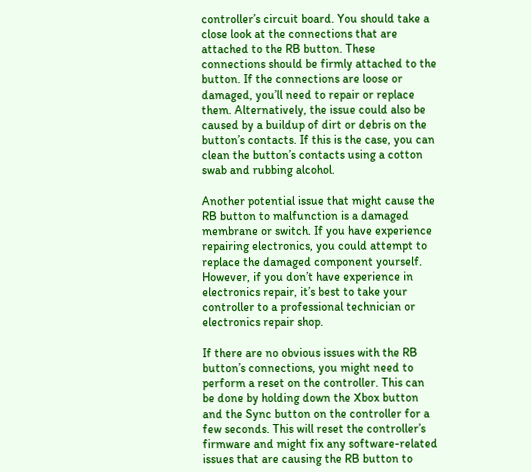controller’s circuit board. You should take a close look at the connections that are attached to the RB button. These connections should be firmly attached to the button. If the connections are loose or damaged, you’ll need to repair or replace them. Alternatively, the issue could also be caused by a buildup of dirt or debris on the button’s contacts. If this is the case, you can clean the button’s contacts using a cotton swab and rubbing alcohol.

Another potential issue that might cause the RB button to malfunction is a damaged membrane or switch. If you have experience repairing electronics, you could attempt to replace the damaged component yourself. However, if you don’t have experience in electronics repair, it’s best to take your controller to a professional technician or electronics repair shop.

If there are no obvious issues with the RB button’s connections, you might need to perform a reset on the controller. This can be done by holding down the Xbox button and the Sync button on the controller for a few seconds. This will reset the controller’s firmware and might fix any software-related issues that are causing the RB button to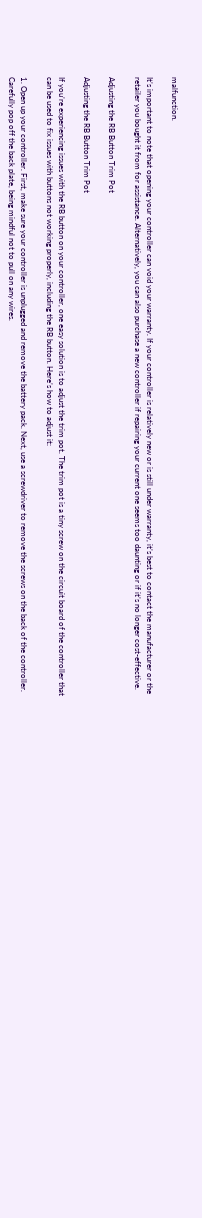malfunction.

It’s important to note that opening your controller can void your warranty. If your controller is relatively new or is still under warranty, it’s best to contact the manufacturer or the retailer you bought it from for assistance. Alternatively, you can also purchase a new controller if repairing your current one seems too daunting or if it’s no longer cost-effective.

Adjusting the RB Button Trim Pot

Adjusting the RB Button Trim Pot

If you’re experiencing issues with the RB button on your controller, one easy solution is to adjust the trim pot. The trim pot is a tiny screw on the circuit board of the controller that can be used to fix issues with buttons not working properly, including the RB button. Here’s how to adjust it:

1. Open up your controller. First, make sure your controller is unplugged and remove the battery pack. Next, use a screwdriver to remove the screws on the back of the controller. Carefully pop off the back plate, being mindful not to pull on any wires.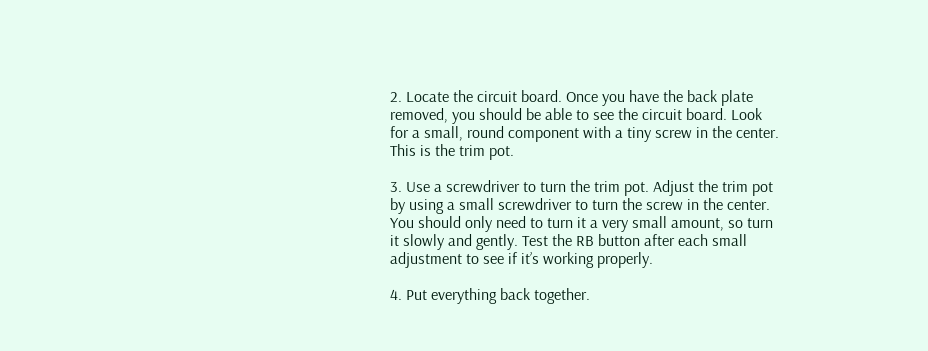2. Locate the circuit board. Once you have the back plate removed, you should be able to see the circuit board. Look for a small, round component with a tiny screw in the center. This is the trim pot.

3. Use a screwdriver to turn the trim pot. Adjust the trim pot by using a small screwdriver to turn the screw in the center. You should only need to turn it a very small amount, so turn it slowly and gently. Test the RB button after each small adjustment to see if it’s working properly.

4. Put everything back together.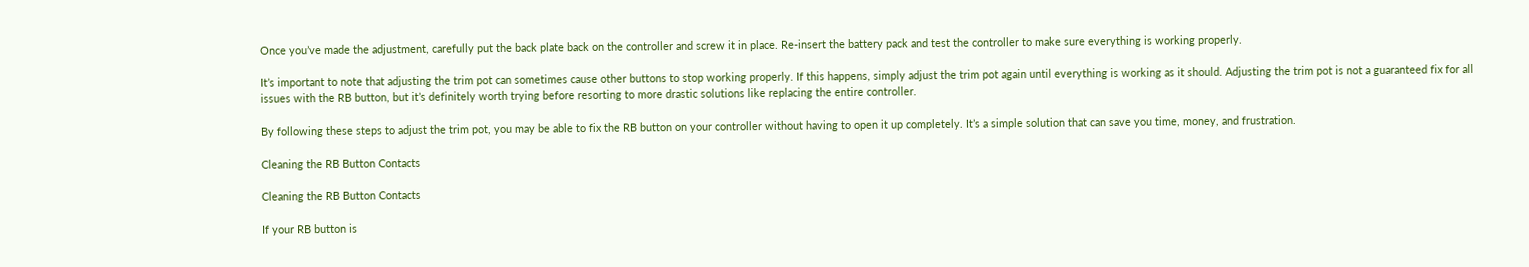Once you’ve made the adjustment, carefully put the back plate back on the controller and screw it in place. Re-insert the battery pack and test the controller to make sure everything is working properly.

It’s important to note that adjusting the trim pot can sometimes cause other buttons to stop working properly. If this happens, simply adjust the trim pot again until everything is working as it should. Adjusting the trim pot is not a guaranteed fix for all issues with the RB button, but it’s definitely worth trying before resorting to more drastic solutions like replacing the entire controller.

By following these steps to adjust the trim pot, you may be able to fix the RB button on your controller without having to open it up completely. It’s a simple solution that can save you time, money, and frustration.

Cleaning the RB Button Contacts

Cleaning the RB Button Contacts

If your RB button is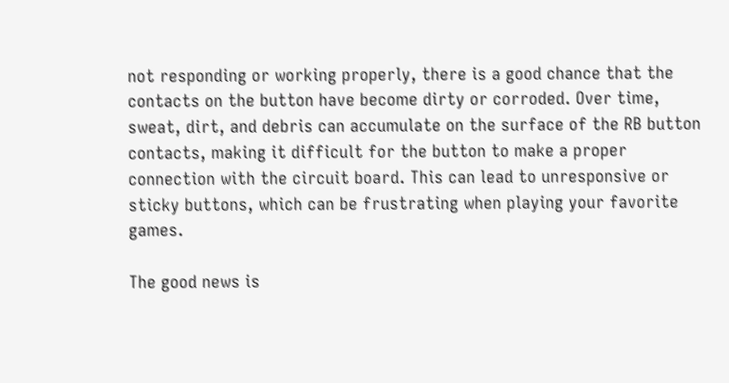not responding or working properly, there is a good chance that the contacts on the button have become dirty or corroded. Over time, sweat, dirt, and debris can accumulate on the surface of the RB button contacts, making it difficult for the button to make a proper connection with the circuit board. This can lead to unresponsive or sticky buttons, which can be frustrating when playing your favorite games.

The good news is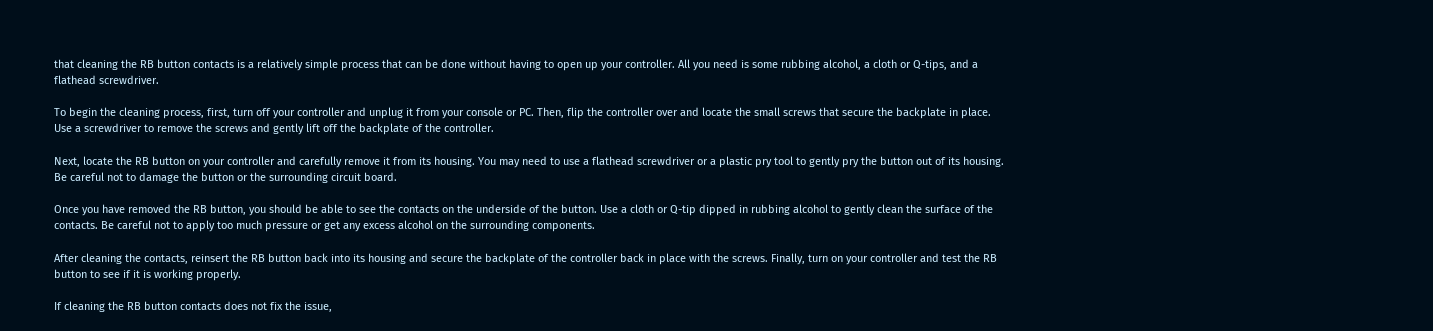that cleaning the RB button contacts is a relatively simple process that can be done without having to open up your controller. All you need is some rubbing alcohol, a cloth or Q-tips, and a flathead screwdriver.

To begin the cleaning process, first, turn off your controller and unplug it from your console or PC. Then, flip the controller over and locate the small screws that secure the backplate in place. Use a screwdriver to remove the screws and gently lift off the backplate of the controller.

Next, locate the RB button on your controller and carefully remove it from its housing. You may need to use a flathead screwdriver or a plastic pry tool to gently pry the button out of its housing. Be careful not to damage the button or the surrounding circuit board.

Once you have removed the RB button, you should be able to see the contacts on the underside of the button. Use a cloth or Q-tip dipped in rubbing alcohol to gently clean the surface of the contacts. Be careful not to apply too much pressure or get any excess alcohol on the surrounding components.

After cleaning the contacts, reinsert the RB button back into its housing and secure the backplate of the controller back in place with the screws. Finally, turn on your controller and test the RB button to see if it is working properly.

If cleaning the RB button contacts does not fix the issue,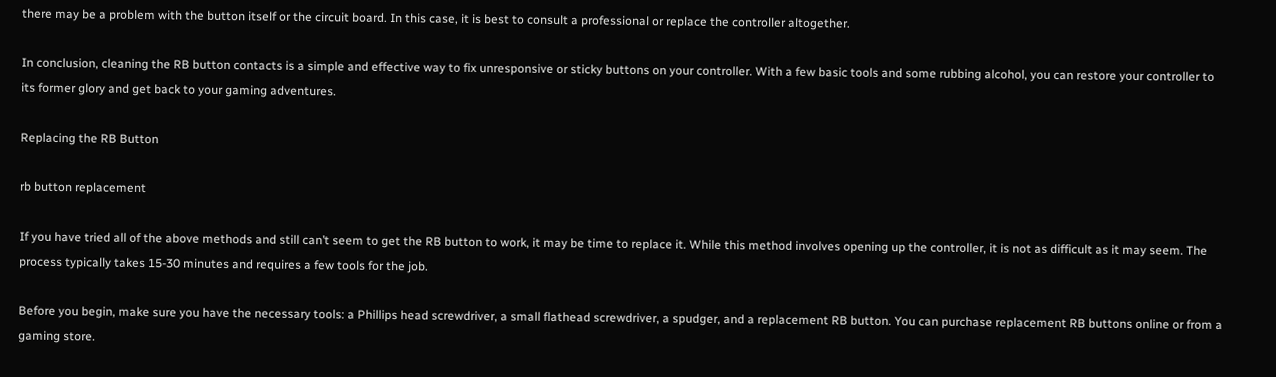there may be a problem with the button itself or the circuit board. In this case, it is best to consult a professional or replace the controller altogether.

In conclusion, cleaning the RB button contacts is a simple and effective way to fix unresponsive or sticky buttons on your controller. With a few basic tools and some rubbing alcohol, you can restore your controller to its former glory and get back to your gaming adventures.

Replacing the RB Button

rb button replacement

If you have tried all of the above methods and still can’t seem to get the RB button to work, it may be time to replace it. While this method involves opening up the controller, it is not as difficult as it may seem. The process typically takes 15-30 minutes and requires a few tools for the job.

Before you begin, make sure you have the necessary tools: a Phillips head screwdriver, a small flathead screwdriver, a spudger, and a replacement RB button. You can purchase replacement RB buttons online or from a gaming store.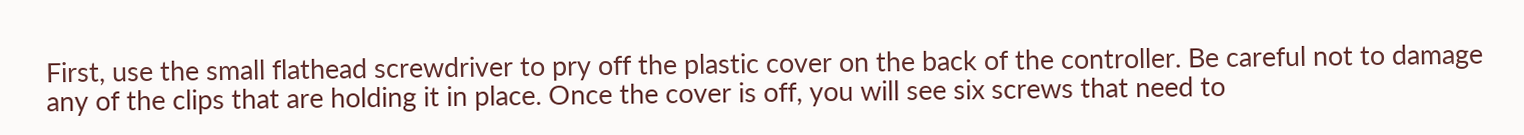First, use the small flathead screwdriver to pry off the plastic cover on the back of the controller. Be careful not to damage any of the clips that are holding it in place. Once the cover is off, you will see six screws that need to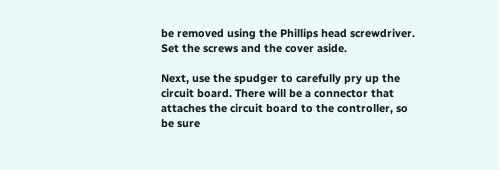be removed using the Phillips head screwdriver. Set the screws and the cover aside.

Next, use the spudger to carefully pry up the circuit board. There will be a connector that attaches the circuit board to the controller, so be sure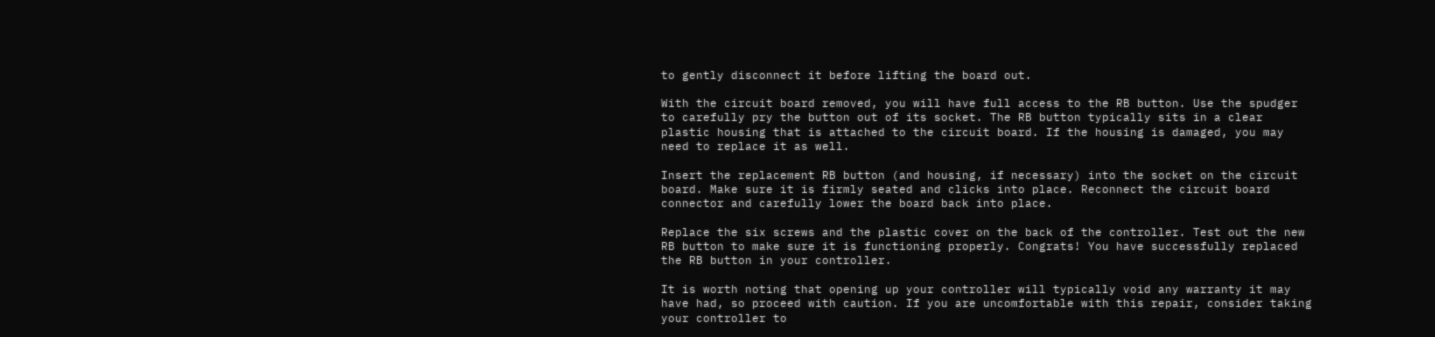to gently disconnect it before lifting the board out.

With the circuit board removed, you will have full access to the RB button. Use the spudger to carefully pry the button out of its socket. The RB button typically sits in a clear plastic housing that is attached to the circuit board. If the housing is damaged, you may need to replace it as well.

Insert the replacement RB button (and housing, if necessary) into the socket on the circuit board. Make sure it is firmly seated and clicks into place. Reconnect the circuit board connector and carefully lower the board back into place.

Replace the six screws and the plastic cover on the back of the controller. Test out the new RB button to make sure it is functioning properly. Congrats! You have successfully replaced the RB button in your controller.

It is worth noting that opening up your controller will typically void any warranty it may have had, so proceed with caution. If you are uncomfortable with this repair, consider taking your controller to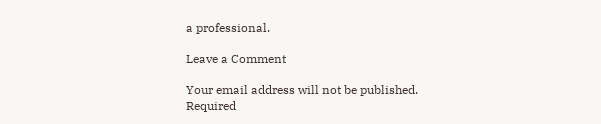a professional.

Leave a Comment

Your email address will not be published. Required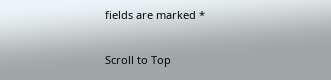fields are marked *

Scroll to Top